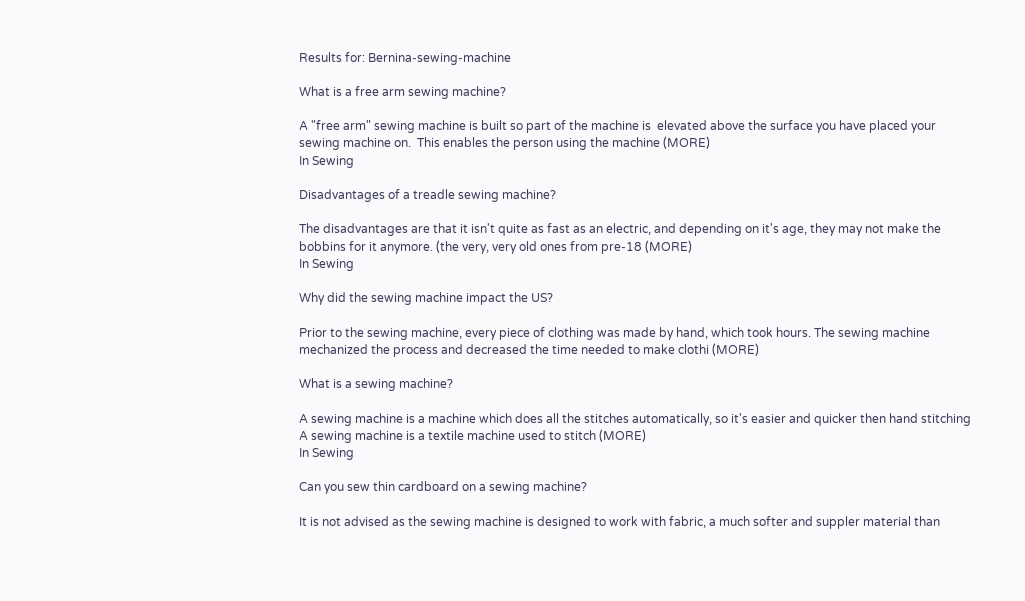Results for: Bernina-sewing-machine

What is a free arm sewing machine?

A "free arm" sewing machine is built so part of the machine is  elevated above the surface you have placed your sewing machine on.  This enables the person using the machine (MORE)
In Sewing

Disadvantages of a treadle sewing machine?

The disadvantages are that it isn't quite as fast as an electric, and depending on it's age, they may not make the bobbins for it anymore. (the very, very old ones from pre-18 (MORE)
In Sewing

Why did the sewing machine impact the US?

Prior to the sewing machine, every piece of clothing was made by hand, which took hours. The sewing machine mechanized the process and decreased the time needed to make clothi (MORE)

What is a sewing machine?

A sewing machine is a machine which does all the stitches automatically, so it's easier and quicker then hand stitching A sewing machine is a textile machine used to stitch (MORE)
In Sewing

Can you sew thin cardboard on a sewing machine?

It is not advised as the sewing machine is designed to work with fabric, a much softer and suppler material than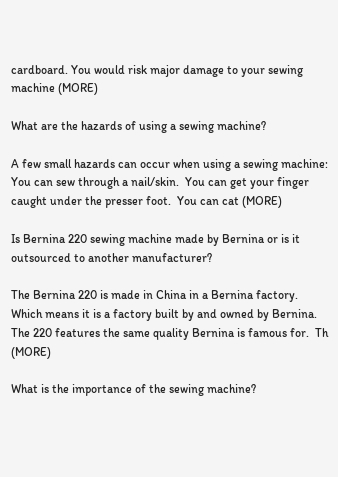cardboard. You would risk major damage to your sewing machine (MORE)

What are the hazards of using a sewing machine?

A few small hazards can occur when using a sewing machine:     You can sew through a nail/skin.  You can get your finger caught under the presser foot.  You can cat (MORE)

Is Bernina 220 sewing machine made by Bernina or is it outsourced to another manufacturer?

The Bernina 220 is made in China in a Bernina factory. Which means it is a factory built by and owned by Bernina. The 220 features the same quality Bernina is famous for.  Th (MORE)

What is the importance of the sewing machine?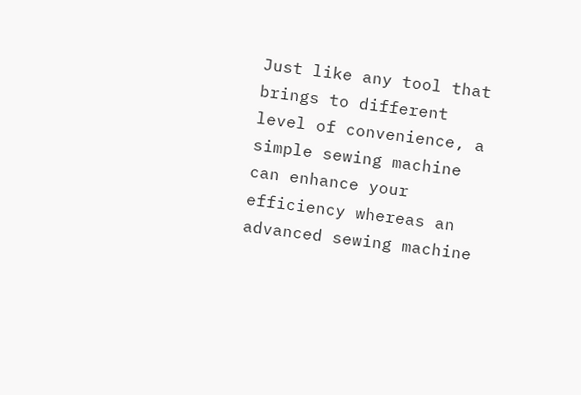Just like any tool that brings to different level of convenience, a simple sewing machine can enhance your efficiency whereas an advanced sewing machine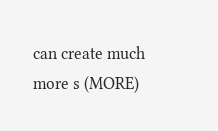can create much more s (MORE)